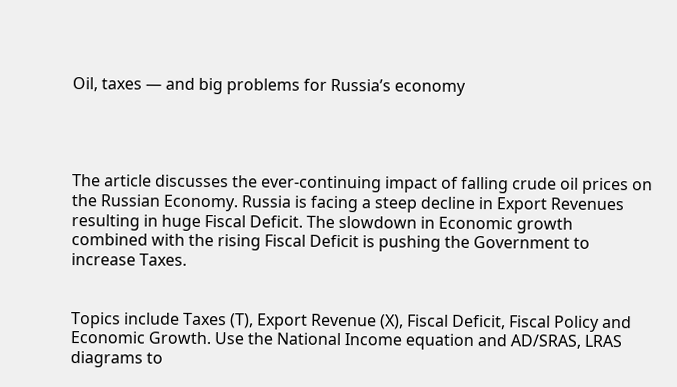Oil, taxes — and big problems for Russia’s economy




The article discusses the ever-continuing impact of falling crude oil prices on the Russian Economy. Russia is facing a steep decline in Export Revenues resulting in huge Fiscal Deficit. The slowdown in Economic growth combined with the rising Fiscal Deficit is pushing the Government to increase Taxes.


Topics include Taxes (T), Export Revenue (X), Fiscal Deficit, Fiscal Policy and Economic Growth. Use the National Income equation and AD/SRAS, LRAS diagrams to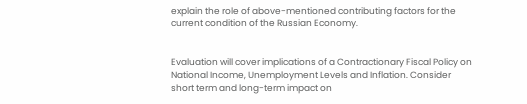explain the role of above-mentioned contributing factors for the current condition of the Russian Economy.


Evaluation will cover implications of a Contractionary Fiscal Policy on National Income, Unemployment Levels and Inflation. Consider short term and long-term impact on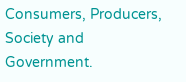Consumers, Producers, Society and Government.